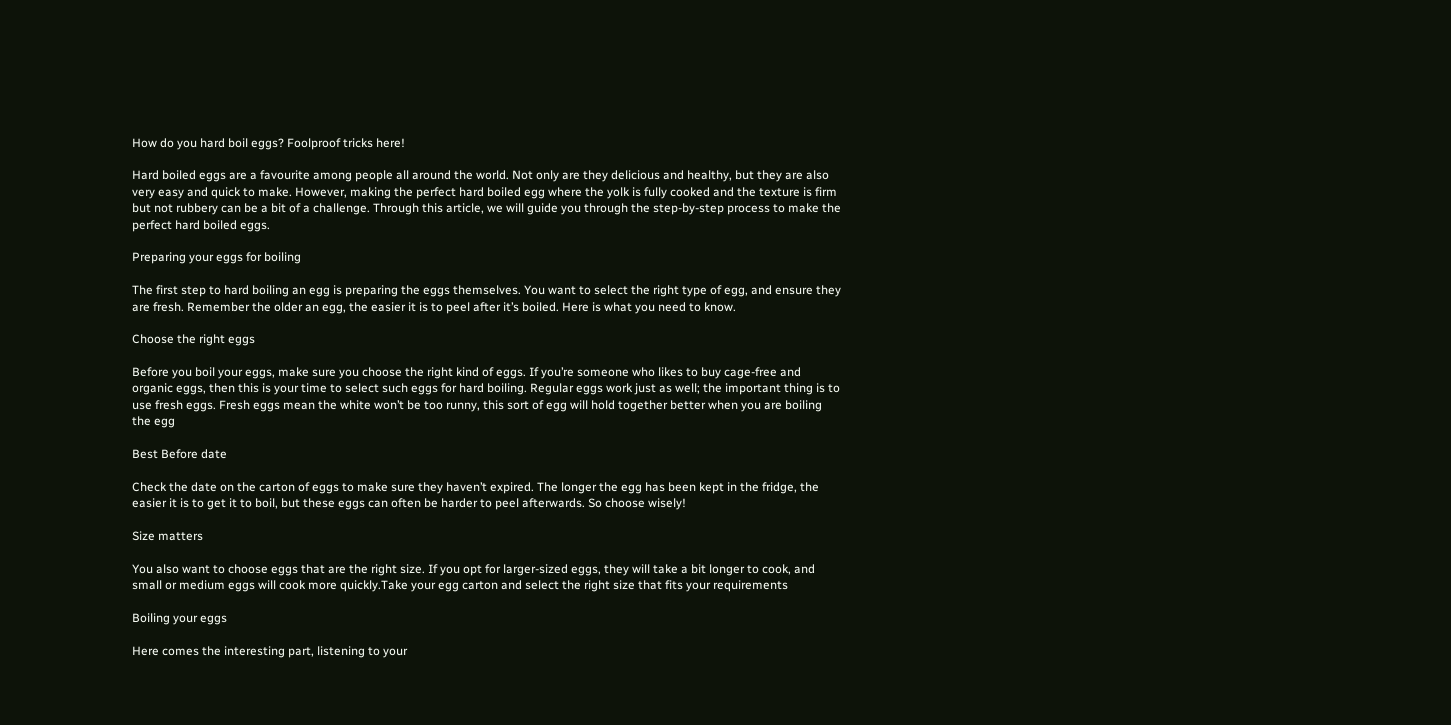How do you hard boil eggs? Foolproof tricks here!

Hard boiled eggs are a favourite among people all around the world. Not only are they delicious and healthy, but they are also very easy and quick to make. However, making the perfect hard boiled egg where the yolk is fully cooked and the texture is firm but not rubbery can be a bit of a challenge. Through this article, we will guide you through the step-by-step process to make the perfect hard boiled eggs.

Preparing your eggs for boiling

The first step to hard boiling an egg is preparing the eggs themselves. You want to select the right type of egg, and ensure they are fresh. Remember the older an egg, the easier it is to peel after it’s boiled. Here is what you need to know.

Choose the right eggs

Before you boil your eggs, make sure you choose the right kind of eggs. If you’re someone who likes to buy cage-free and organic eggs, then this is your time to select such eggs for hard boiling. Regular eggs work just as well; the important thing is to use fresh eggs. Fresh eggs mean the white won’t be too runny, this sort of egg will hold together better when you are boiling the egg

Best Before date

Check the date on the carton of eggs to make sure they haven’t expired. The longer the egg has been kept in the fridge, the easier it is to get it to boil, but these eggs can often be harder to peel afterwards. So choose wisely!

Size matters

You also want to choose eggs that are the right size. If you opt for larger-sized eggs, they will take a bit longer to cook, and small or medium eggs will cook more quickly.Take your egg carton and select the right size that fits your requirements

Boiling your eggs

Here comes the interesting part, listening to your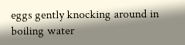eggs gently knocking around in boiling water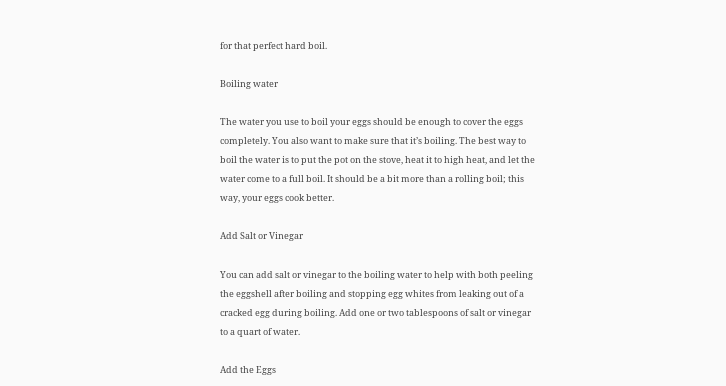for that perfect hard boil.

Boiling water

The water you use to boil your eggs should be enough to cover the eggs completely. You also want to make sure that it’s boiling. The best way to boil the water is to put the pot on the stove, heat it to high heat, and let the water come to a full boil. It should be a bit more than a rolling boil; this way, your eggs cook better.

Add Salt or Vinegar

You can add salt or vinegar to the boiling water to help with both peeling the eggshell after boiling and stopping egg whites from leaking out of a cracked egg during boiling. Add one or two tablespoons of salt or vinegar to a quart of water.

Add the Eggs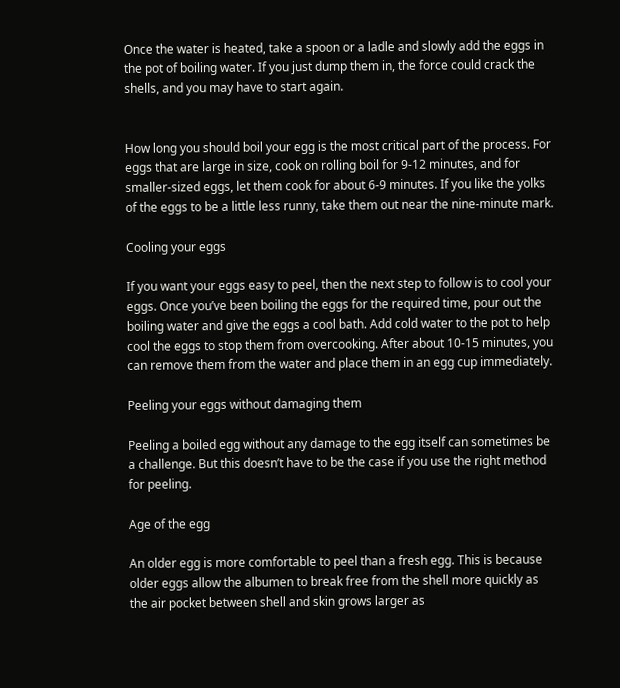Once the water is heated, take a spoon or a ladle and slowly add the eggs in the pot of boiling water. If you just dump them in, the force could crack the shells, and you may have to start again.


How long you should boil your egg is the most critical part of the process. For eggs that are large in size, cook on rolling boil for 9-12 minutes, and for smaller-sized eggs, let them cook for about 6-9 minutes. If you like the yolks of the eggs to be a little less runny, take them out near the nine-minute mark.

Cooling your eggs

If you want your eggs easy to peel, then the next step to follow is to cool your eggs. Once you’ve been boiling the eggs for the required time, pour out the boiling water and give the eggs a cool bath. Add cold water to the pot to help cool the eggs to stop them from overcooking. After about 10-15 minutes, you can remove them from the water and place them in an egg cup immediately.

Peeling your eggs without damaging them

Peeling a boiled egg without any damage to the egg itself can sometimes be a challenge. But this doesn’t have to be the case if you use the right method for peeling.

Age of the egg

An older egg is more comfortable to peel than a fresh egg. This is because older eggs allow the albumen to break free from the shell more quickly as the air pocket between shell and skin grows larger as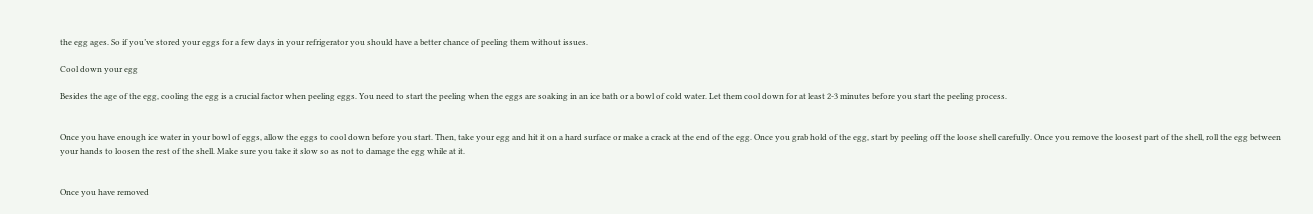the egg ages. So if you’ve stored your eggs for a few days in your refrigerator you should have a better chance of peeling them without issues.

Cool down your egg

Besides the age of the egg, cooling the egg is a crucial factor when peeling eggs. You need to start the peeling when the eggs are soaking in an ice bath or a bowl of cold water. Let them cool down for at least 2-3 minutes before you start the peeling process.


Once you have enough ice water in your bowl of eggs, allow the eggs to cool down before you start. Then, take your egg and hit it on a hard surface or make a crack at the end of the egg. Once you grab hold of the egg, start by peeling off the loose shell carefully. Once you remove the loosest part of the shell, roll the egg between your hands to loosen the rest of the shell. Make sure you take it slow so as not to damage the egg while at it.


Once you have removed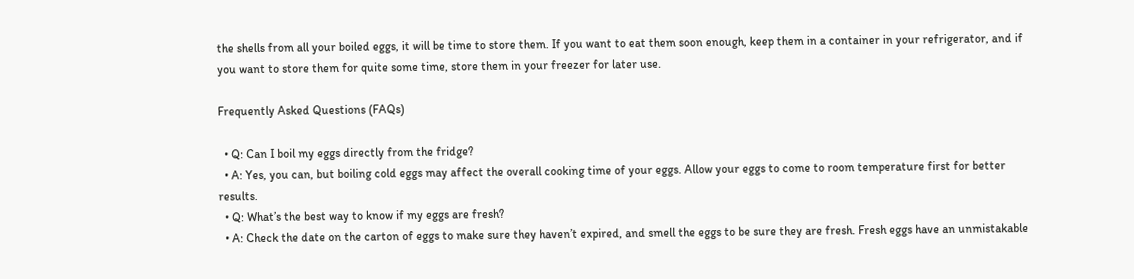the shells from all your boiled eggs, it will be time to store them. If you want to eat them soon enough, keep them in a container in your refrigerator, and if you want to store them for quite some time, store them in your freezer for later use.

Frequently Asked Questions (FAQs)

  • Q: Can I boil my eggs directly from the fridge?
  • A: Yes, you can, but boiling cold eggs may affect the overall cooking time of your eggs. Allow your eggs to come to room temperature first for better results.
  • Q: What’s the best way to know if my eggs are fresh?
  • A: Check the date on the carton of eggs to make sure they haven’t expired, and smell the eggs to be sure they are fresh. Fresh eggs have an unmistakable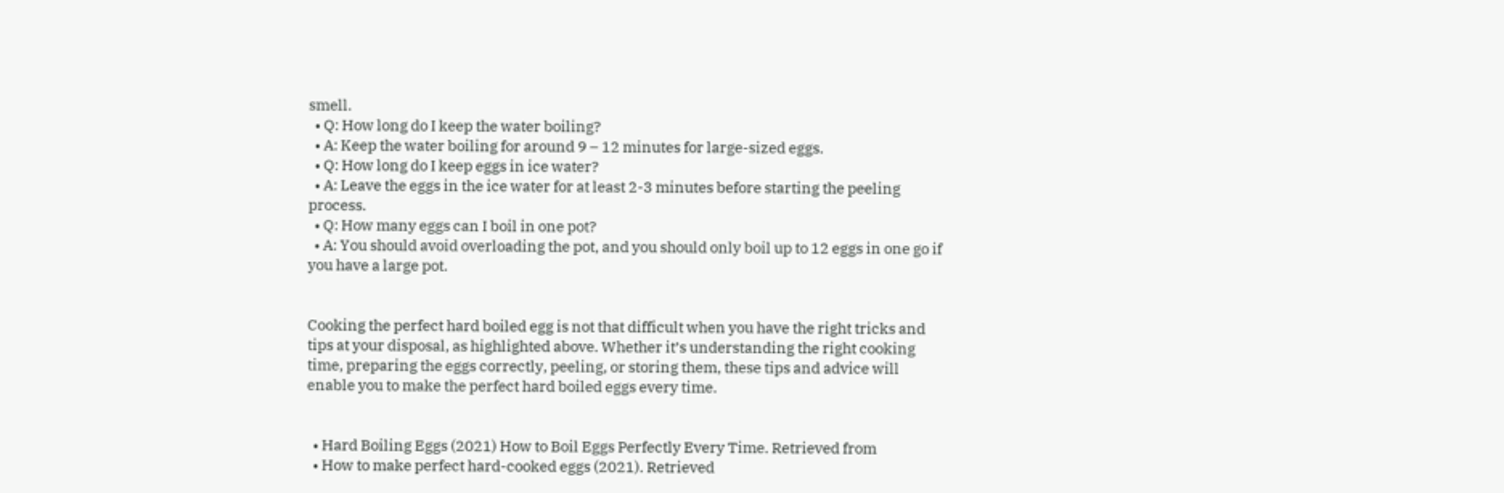smell.
  • Q: How long do I keep the water boiling?
  • A: Keep the water boiling for around 9 – 12 minutes for large-sized eggs.
  • Q: How long do I keep eggs in ice water?
  • A: Leave the eggs in the ice water for at least 2-3 minutes before starting the peeling process.
  • Q: How many eggs can I boil in one pot?
  • A: You should avoid overloading the pot, and you should only boil up to 12 eggs in one go if you have a large pot.


Cooking the perfect hard boiled egg is not that difficult when you have the right tricks and tips at your disposal, as highlighted above. Whether it’s understanding the right cooking time, preparing the eggs correctly, peeling, or storing them, these tips and advice will enable you to make the perfect hard boiled eggs every time.


  • Hard Boiling Eggs (2021) How to Boil Eggs Perfectly Every Time. Retrieved from
  • How to make perfect hard-cooked eggs (2021). Retrieved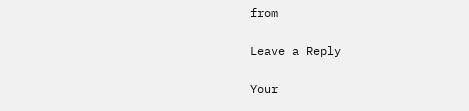from

Leave a Reply

Your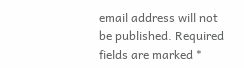email address will not be published. Required fields are marked *